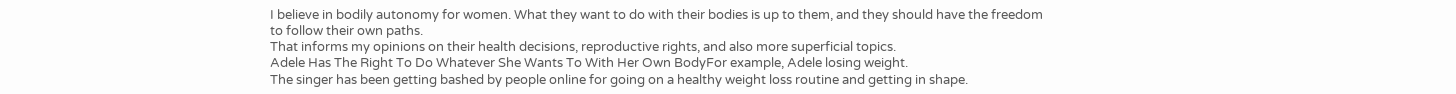I believe in bodily autonomy for women. What they want to do with their bodies is up to them, and they should have the freedom to follow their own paths.
That informs my opinions on their health decisions, reproductive rights, and also more superficial topics.
Adele Has The Right To Do Whatever She Wants To With Her Own BodyFor example, Adele losing weight.
The singer has been getting bashed by people online for going on a healthy weight loss routine and getting in shape.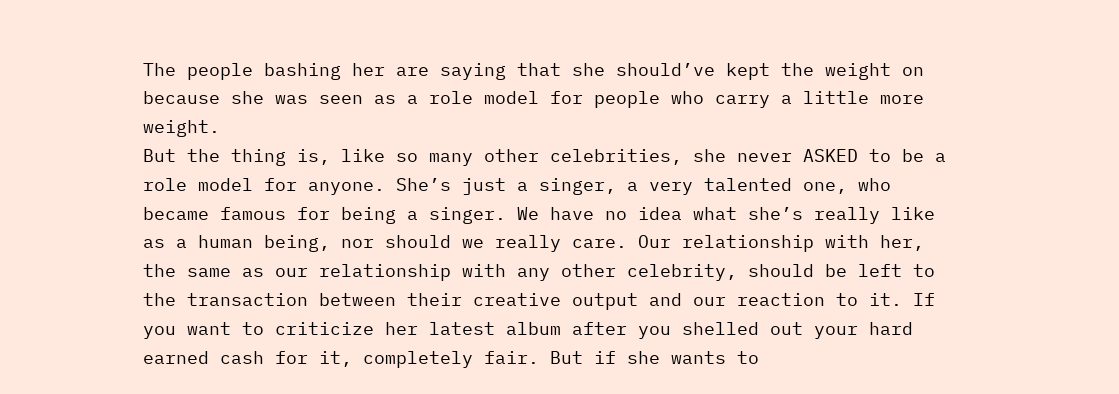The people bashing her are saying that she should’ve kept the weight on because she was seen as a role model for people who carry a little more weight.
But the thing is, like so many other celebrities, she never ASKED to be a role model for anyone. She’s just a singer, a very talented one, who became famous for being a singer. We have no idea what she’s really like as a human being, nor should we really care. Our relationship with her, the same as our relationship with any other celebrity, should be left to the transaction between their creative output and our reaction to it. If you want to criticize her latest album after you shelled out your hard earned cash for it, completely fair. But if she wants to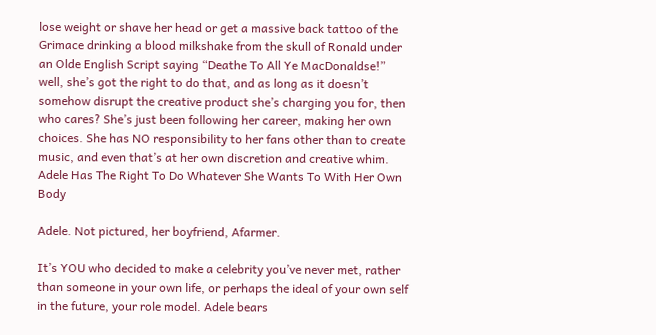lose weight or shave her head or get a massive back tattoo of the Grimace drinking a blood milkshake from the skull of Ronald under an Olde English Script saying “Deathe To All Ye MacDonaldse!” well, she’s got the right to do that, and as long as it doesn’t somehow disrupt the creative product she’s charging you for, then who cares? She’s just been following her career, making her own choices. She has NO responsibility to her fans other than to create music, and even that’s at her own discretion and creative whim.
Adele Has The Right To Do Whatever She Wants To With Her Own Body

Adele. Not pictured, her boyfriend, Afarmer.

It’s YOU who decided to make a celebrity you’ve never met, rather than someone in your own life, or perhaps the ideal of your own self in the future, your role model. Adele bears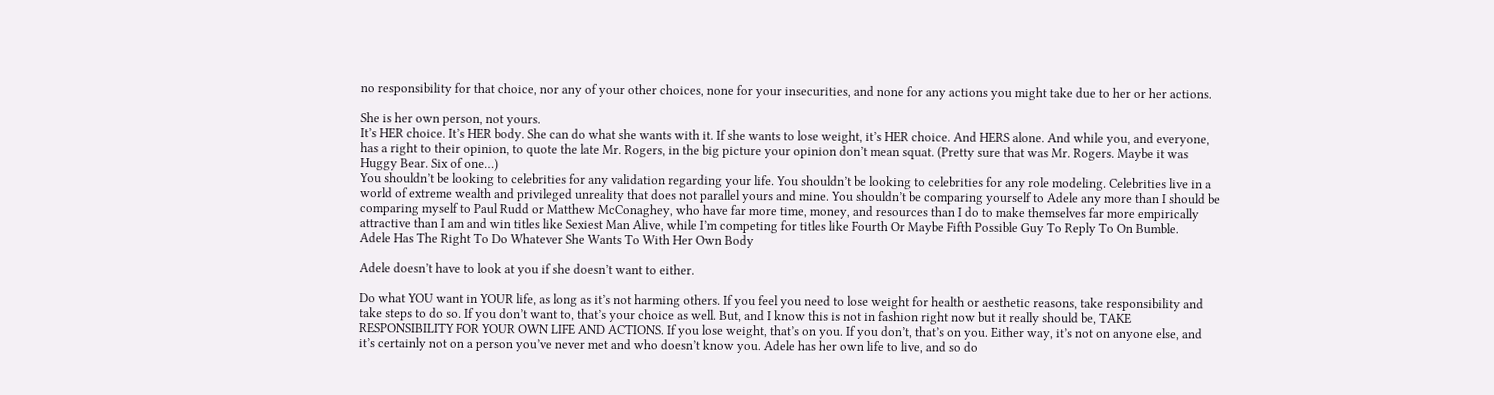no responsibility for that choice, nor any of your other choices, none for your insecurities, and none for any actions you might take due to her or her actions.

She is her own person, not yours.
It’s HER choice. It’s HER body. She can do what she wants with it. If she wants to lose weight, it’s HER choice. And HERS alone. And while you, and everyone, has a right to their opinion, to quote the late Mr. Rogers, in the big picture your opinion don’t mean squat. (Pretty sure that was Mr. Rogers. Maybe it was Huggy Bear. Six of one…)
You shouldn’t be looking to celebrities for any validation regarding your life. You shouldn’t be looking to celebrities for any role modeling. Celebrities live in a world of extreme wealth and privileged unreality that does not parallel yours and mine. You shouldn’t be comparing yourself to Adele any more than I should be comparing myself to Paul Rudd or Matthew McConaghey, who have far more time, money, and resources than I do to make themselves far more empirically attractive than I am and win titles like Sexiest Man Alive, while I’m competing for titles like Fourth Or Maybe Fifth Possible Guy To Reply To On Bumble.
Adele Has The Right To Do Whatever She Wants To With Her Own Body

Adele doesn’t have to look at you if she doesn’t want to either.

Do what YOU want in YOUR life, as long as it’s not harming others. If you feel you need to lose weight for health or aesthetic reasons, take responsibility and take steps to do so. If you don’t want to, that’s your choice as well. But, and I know this is not in fashion right now but it really should be, TAKE RESPONSIBILITY FOR YOUR OWN LIFE AND ACTIONS. If you lose weight, that’s on you. If you don’t, that’s on you. Either way, it’s not on anyone else, and it’s certainly not on a person you’ve never met and who doesn’t know you. Adele has her own life to live, and so do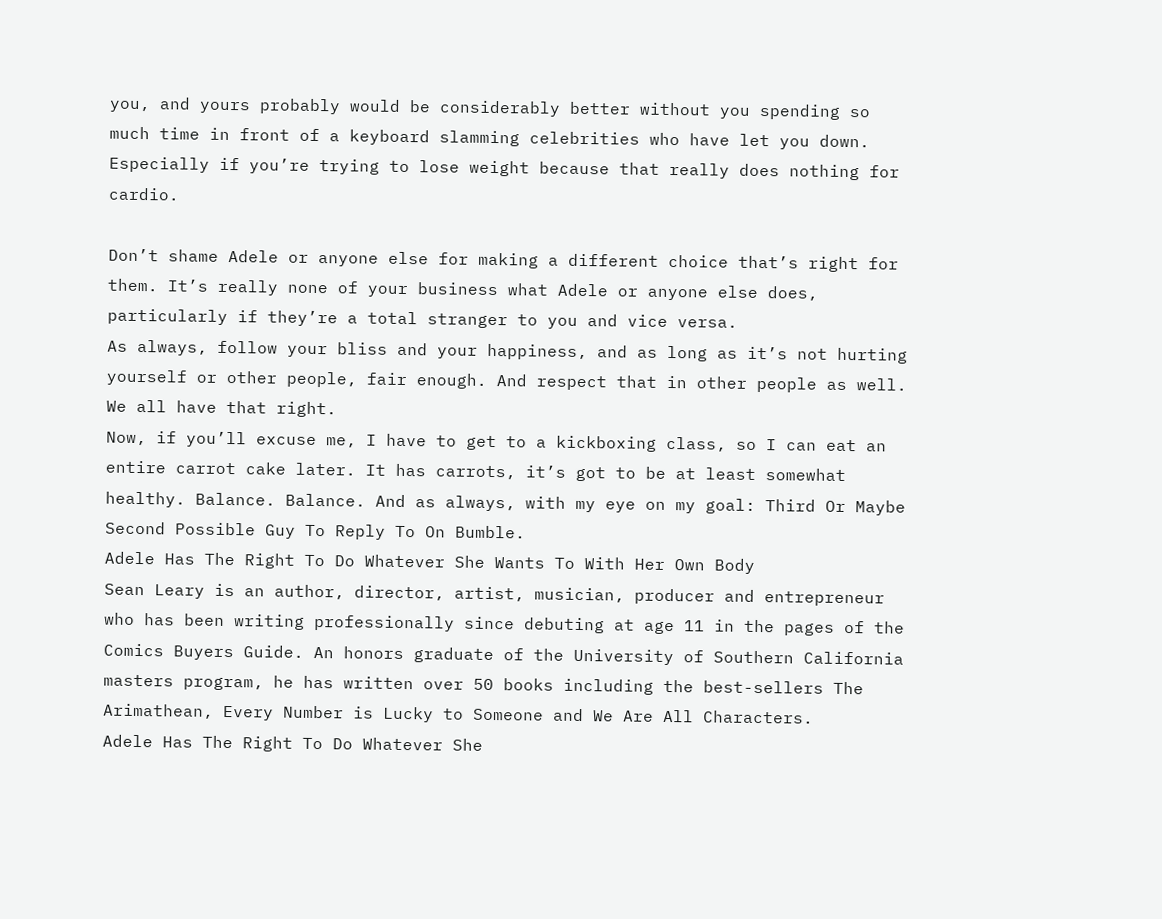you, and yours probably would be considerably better without you spending so much time in front of a keyboard slamming celebrities who have let you down. Especially if you’re trying to lose weight because that really does nothing for cardio.

Don’t shame Adele or anyone else for making a different choice that’s right for them. It’s really none of your business what Adele or anyone else does, particularly if they’re a total stranger to you and vice versa.
As always, follow your bliss and your happiness, and as long as it’s not hurting yourself or other people, fair enough. And respect that in other people as well. We all have that right.
Now, if you’ll excuse me, I have to get to a kickboxing class, so I can eat an entire carrot cake later. It has carrots, it’s got to be at least somewhat healthy. Balance. Balance. And as always, with my eye on my goal: Third Or Maybe Second Possible Guy To Reply To On Bumble.
Adele Has The Right To Do Whatever She Wants To With Her Own Body
Sean Leary is an author, director, artist, musician, producer and entrepreneur who has been writing professionally since debuting at age 11 in the pages of the Comics Buyers Guide. An honors graduate of the University of Southern California masters program, he has written over 50 books including the best-sellers The Arimathean, Every Number is Lucky to Someone and We Are All Characters.
Adele Has The Right To Do Whatever She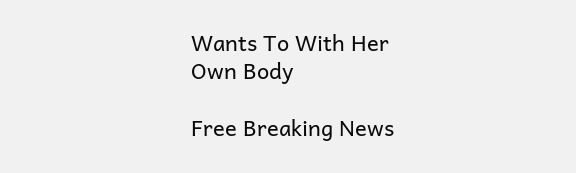Wants To With Her Own Body

Free Breaking News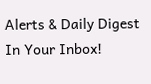Alerts & Daily Digest
In Your Inbox!